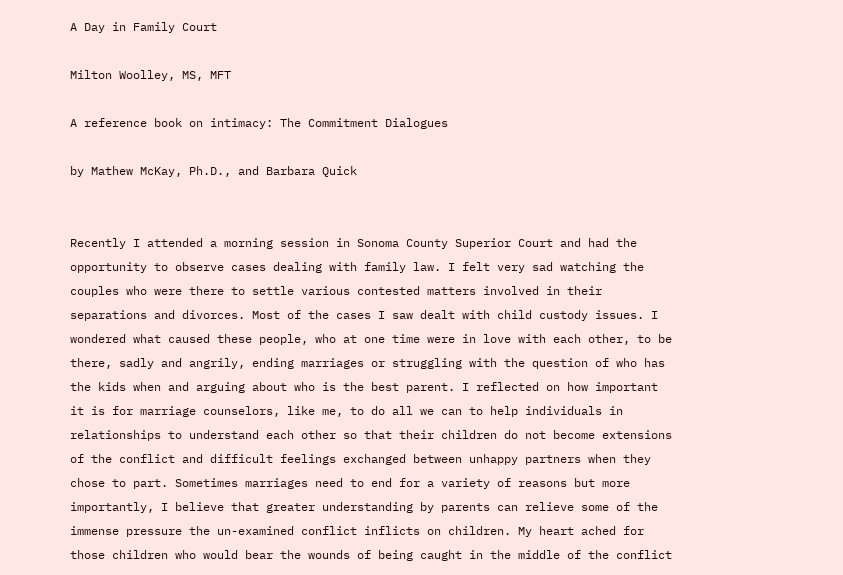A Day in Family Court

Milton Woolley, MS, MFT

A reference book on intimacy: The Commitment Dialogues

by Mathew McKay, Ph.D., and Barbara Quick


Recently I attended a morning session in Sonoma County Superior Court and had the opportunity to observe cases dealing with family law. I felt very sad watching the couples who were there to settle various contested matters involved in their separations and divorces. Most of the cases I saw dealt with child custody issues. I wondered what caused these people, who at one time were in love with each other, to be there, sadly and angrily, ending marriages or struggling with the question of who has the kids when and arguing about who is the best parent. I reflected on how important it is for marriage counselors, like me, to do all we can to help individuals in relationships to understand each other so that their children do not become extensions of the conflict and difficult feelings exchanged between unhappy partners when they chose to part. Sometimes marriages need to end for a variety of reasons but more importantly, I believe that greater understanding by parents can relieve some of the immense pressure the un-examined conflict inflicts on children. My heart ached for those children who would bear the wounds of being caught in the middle of the conflict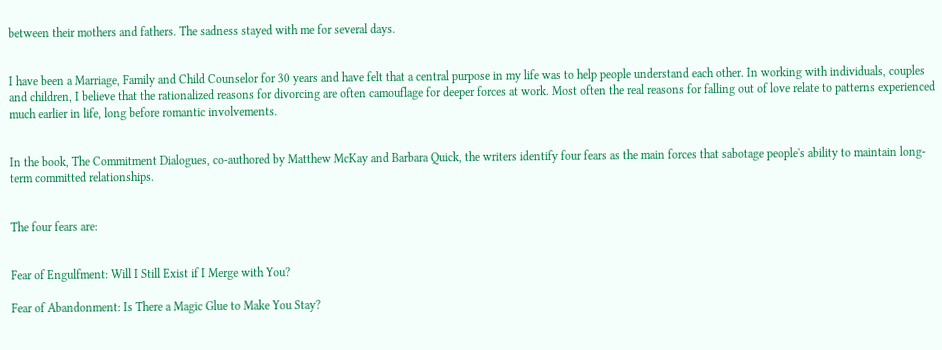between their mothers and fathers. The sadness stayed with me for several days.


I have been a Marriage, Family and Child Counselor for 30 years and have felt that a central purpose in my life was to help people understand each other. In working with individuals, couples and children, I believe that the rationalized reasons for divorcing are often camouflage for deeper forces at work. Most often the real reasons for falling out of love relate to patterns experienced much earlier in life, long before romantic involvements.


In the book, The Commitment Dialogues, co-authored by Matthew McKay and Barbara Quick, the writers identify four fears as the main forces that sabotage people's ability to maintain long-term committed relationships.


The four fears are:


Fear of Engulfment: Will I Still Exist if I Merge with You?

Fear of Abandonment: Is There a Magic Glue to Make You Stay?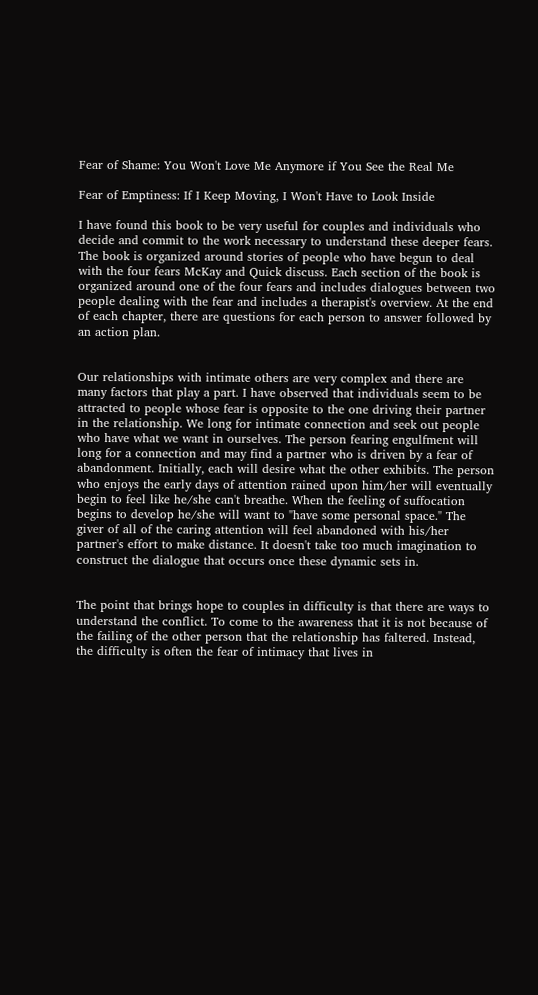Fear of Shame: You Won't Love Me Anymore if You See the Real Me

Fear of Emptiness: If I Keep Moving, I Won't Have to Look Inside

I have found this book to be very useful for couples and individuals who decide and commit to the work necessary to understand these deeper fears. The book is organized around stories of people who have begun to deal with the four fears McKay and Quick discuss. Each section of the book is organized around one of the four fears and includes dialogues between two people dealing with the fear and includes a therapist's overview. At the end of each chapter, there are questions for each person to answer followed by an action plan.


Our relationships with intimate others are very complex and there are many factors that play a part. I have observed that individuals seem to be attracted to people whose fear is opposite to the one driving their partner in the relationship. We long for intimate connection and seek out people who have what we want in ourselves. The person fearing engulfment will long for a connection and may find a partner who is driven by a fear of abandonment. Initially, each will desire what the other exhibits. The person who enjoys the early days of attention rained upon him/her will eventually begin to feel like he/she can't breathe. When the feeling of suffocation begins to develop he/she will want to "have some personal space." The giver of all of the caring attention will feel abandoned with his/her partner's effort to make distance. It doesn't take too much imagination to construct the dialogue that occurs once these dynamic sets in.


The point that brings hope to couples in difficulty is that there are ways to understand the conflict. To come to the awareness that it is not because of the failing of the other person that the relationship has faltered. Instead, the difficulty is often the fear of intimacy that lives in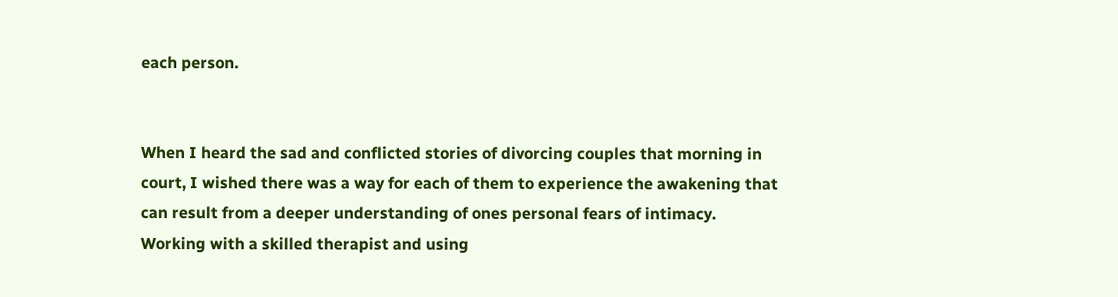each person.


When I heard the sad and conflicted stories of divorcing couples that morning in court, I wished there was a way for each of them to experience the awakening that can result from a deeper understanding of ones personal fears of intimacy. Working with a skilled therapist and using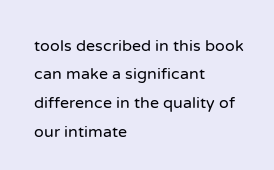tools described in this book can make a significant difference in the quality of our intimate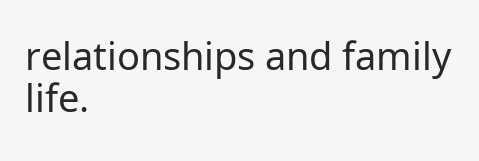relationships and family life.